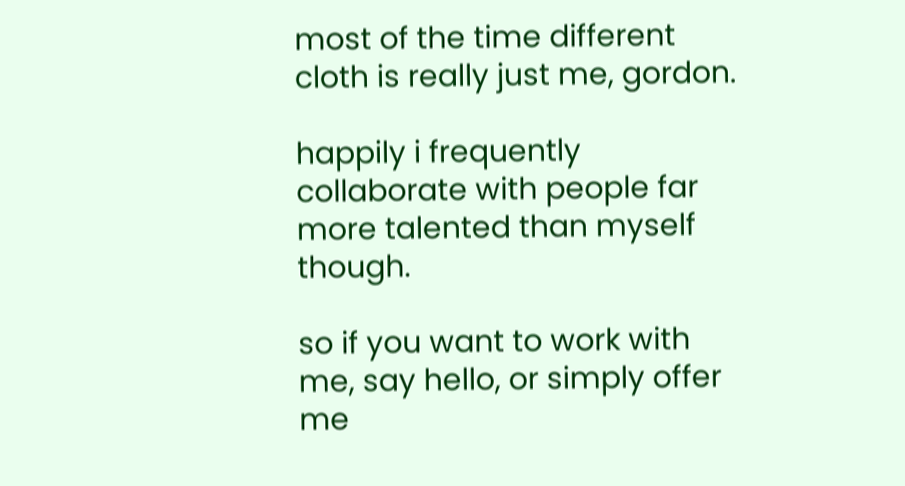most of the time different cloth is really just me, gordon.

happily i frequently collaborate with people far more talented than myself though.

so if you want to work with me, say hello, or simply offer me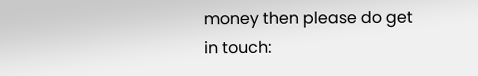money then please do get in touch: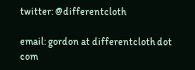twitter: @differentcloth

email: gordon at differentcloth dot com